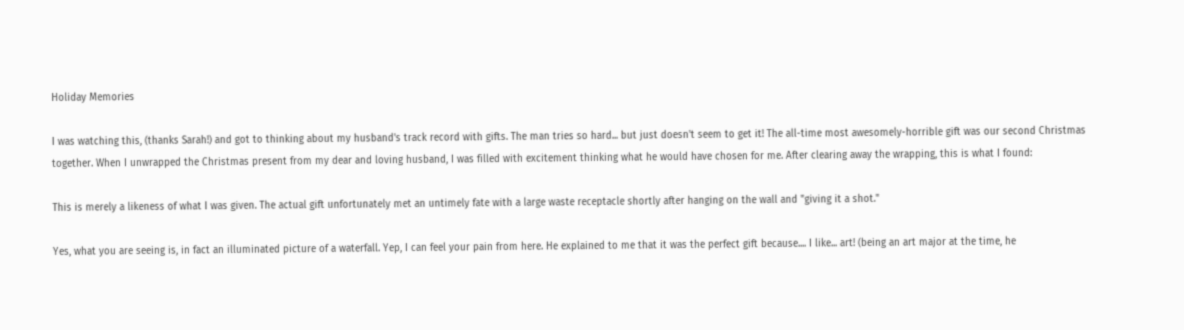Holiday Memories

I was watching this, (thanks Sarah!) and got to thinking about my husband's track record with gifts. The man tries so hard... but just doesn't seem to get it! The all-time most awesomely-horrible gift was our second Christmas together. When I unwrapped the Christmas present from my dear and loving husband, I was filled with excitement thinking what he would have chosen for me. After clearing away the wrapping, this is what I found:

This is merely a likeness of what I was given. The actual gift unfortunately met an untimely fate with a large waste receptacle shortly after hanging on the wall and "giving it a shot."

Yes, what you are seeing is, in fact an illuminated picture of a waterfall. Yep, I can feel your pain from here. He explained to me that it was the perfect gift because.... I like... art! (being an art major at the time, he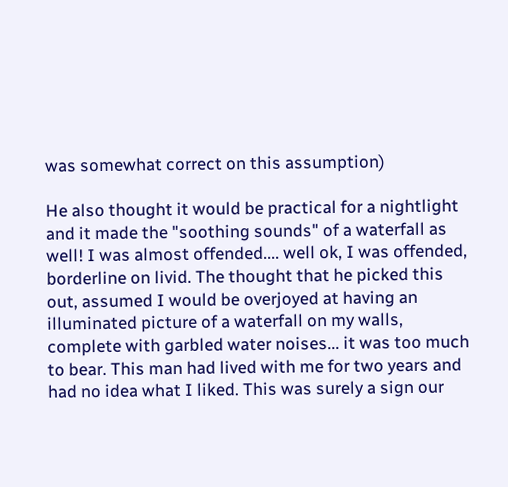was somewhat correct on this assumption)

He also thought it would be practical for a nightlight and it made the "soothing sounds" of a waterfall as well! I was almost offended.... well ok, I was offended, borderline on livid. The thought that he picked this out, assumed I would be overjoyed at having an illuminated picture of a waterfall on my walls, complete with garbled water noises... it was too much to bear. This man had lived with me for two years and had no idea what I liked. This was surely a sign our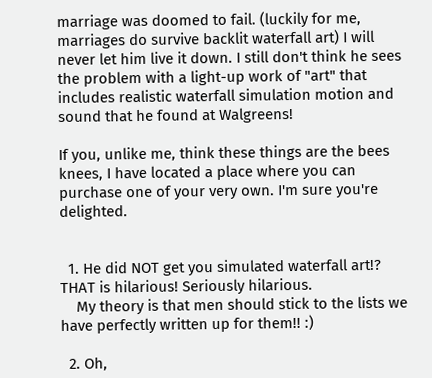marriage was doomed to fail. (luckily for me, marriages do survive backlit waterfall art) I will never let him live it down. I still don't think he sees the problem with a light-up work of "art" that includes realistic waterfall simulation motion and sound that he found at Walgreens!

If you, unlike me, think these things are the bees knees, I have located a place where you can purchase one of your very own. I'm sure you're delighted.


  1. He did NOT get you simulated waterfall art!? THAT is hilarious! Seriously hilarious.
    My theory is that men should stick to the lists we have perfectly written up for them!! :)

  2. Oh,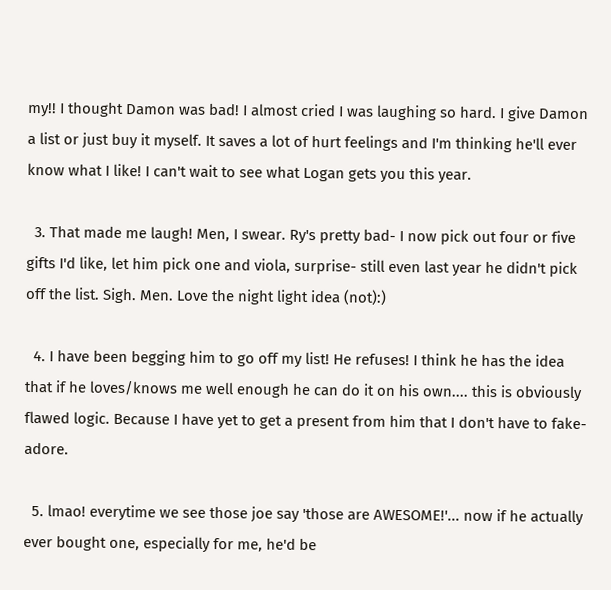my!! I thought Damon was bad! I almost cried I was laughing so hard. I give Damon a list or just buy it myself. It saves a lot of hurt feelings and I'm thinking he'll ever know what I like! I can't wait to see what Logan gets you this year.

  3. That made me laugh! Men, I swear. Ry's pretty bad- I now pick out four or five gifts I'd like, let him pick one and viola, surprise- still even last year he didn't pick off the list. Sigh. Men. Love the night light idea (not):)

  4. I have been begging him to go off my list! He refuses! I think he has the idea that if he loves/knows me well enough he can do it on his own.... this is obviously flawed logic. Because I have yet to get a present from him that I don't have to fake-adore.

  5. lmao! everytime we see those joe say 'those are AWESOME!'... now if he actually ever bought one, especially for me, he'd be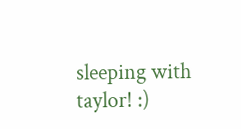sleeping with taylor! :)